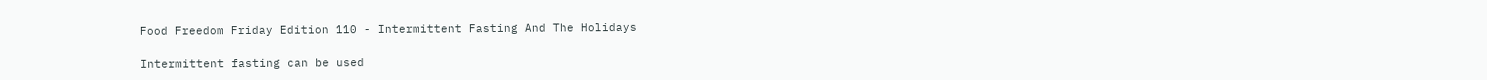Food Freedom Friday Edition 110 - Intermittent Fasting And The Holidays

Intermittent fasting can be used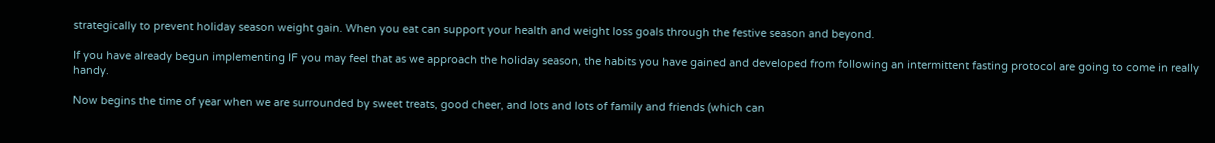strategically to prevent holiday season weight gain. When you eat can support your health and weight loss goals through the festive season and beyond.

If you have already begun implementing IF you may feel that as we approach the holiday season, the habits you have gained and developed from following an intermittent fasting protocol are going to come in really handy.

Now begins the time of year when we are surrounded by sweet treats, good cheer, and lots and lots of family and friends (which can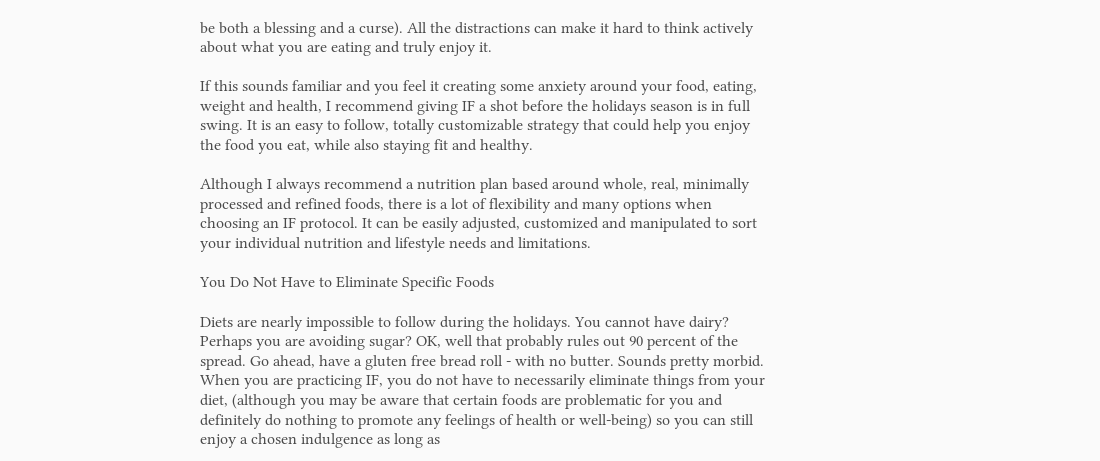be both a blessing and a curse). All the distractions can make it hard to think actively about what you are eating and truly enjoy it.

If this sounds familiar and you feel it creating some anxiety around your food, eating, weight and health, I recommend giving IF a shot before the holidays season is in full swing. It is an easy to follow, totally customizable strategy that could help you enjoy the food you eat, while also staying fit and healthy.

Although I always recommend a nutrition plan based around whole, real, minimally processed and refined foods, there is a lot of flexibility and many options when choosing an IF protocol. It can be easily adjusted, customized and manipulated to sort your individual nutrition and lifestyle needs and limitations.

You Do Not Have to Eliminate Specific Foods

Diets are nearly impossible to follow during the holidays. You cannot have dairy? Perhaps you are avoiding sugar? OK, well that probably rules out 90 percent of the spread. Go ahead, have a gluten free bread roll - with no butter. Sounds pretty morbid. When you are practicing IF, you do not have to necessarily eliminate things from your diet, (although you may be aware that certain foods are problematic for you and definitely do nothing to promote any feelings of health or well-being) so you can still enjoy a chosen indulgence as long as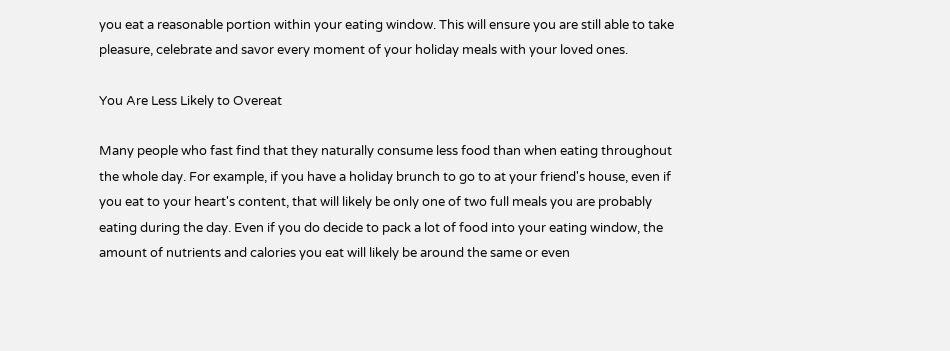you eat a reasonable portion within your eating window. This will ensure you are still able to take pleasure, celebrate and savor every moment of your holiday meals with your loved ones.

You Are Less Likely to Overeat

Many people who fast find that they naturally consume less food than when eating throughout the whole day. For example, if you have a holiday brunch to go to at your friend's house, even if you eat to your heart's content, that will likely be only one of two full meals you are probably eating during the day. Even if you do decide to pack a lot of food into your eating window, the amount of nutrients and calories you eat will likely be around the same or even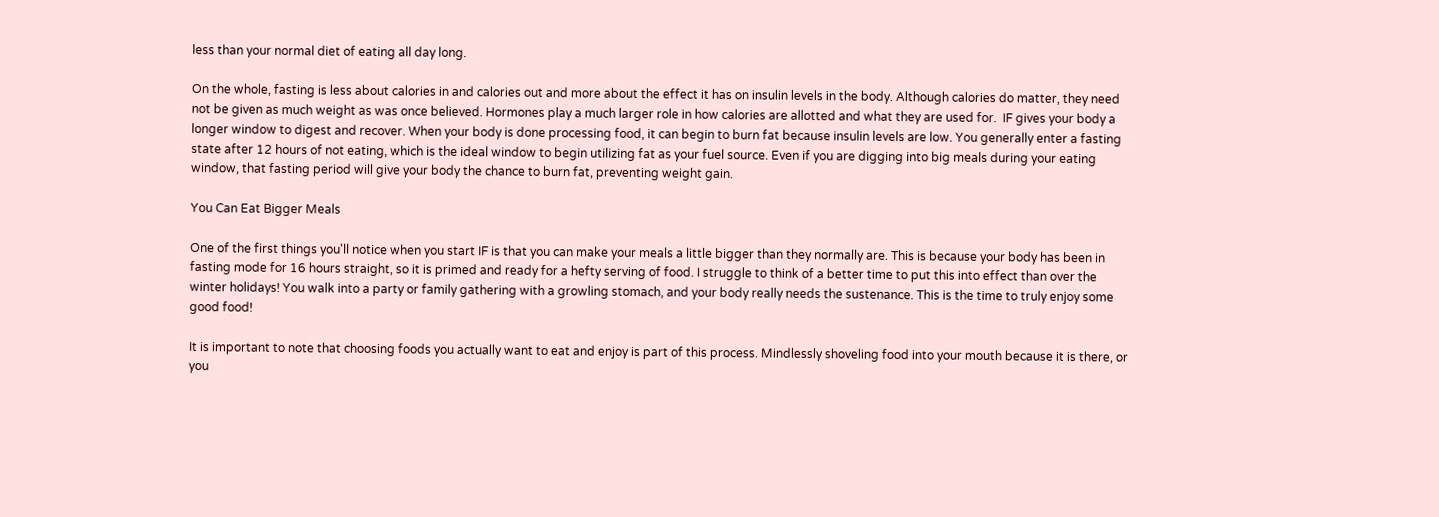less than your normal diet of eating all day long.

On the whole, fasting is less about calories in and calories out and more about the effect it has on insulin levels in the body. Although calories do matter, they need not be given as much weight as was once believed. Hormones play a much larger role in how calories are allotted and what they are used for.  IF gives your body a longer window to digest and recover. When your body is done processing food, it can begin to burn fat because insulin levels are low. You generally enter a fasting state after 12 hours of not eating, which is the ideal window to begin utilizing fat as your fuel source. Even if you are digging into big meals during your eating window, that fasting period will give your body the chance to burn fat, preventing weight gain.

You Can Eat Bigger Meals

One of the first things you'll notice when you start IF is that you can make your meals a little bigger than they normally are. This is because your body has been in fasting mode for 16 hours straight, so it is primed and ready for a hefty serving of food. I struggle to think of a better time to put this into effect than over the winter holidays! You walk into a party or family gathering with a growling stomach, and your body really needs the sustenance. This is the time to truly enjoy some good food!

It is important to note that choosing foods you actually want to eat and enjoy is part of this process. Mindlessly shoveling food into your mouth because it is there, or you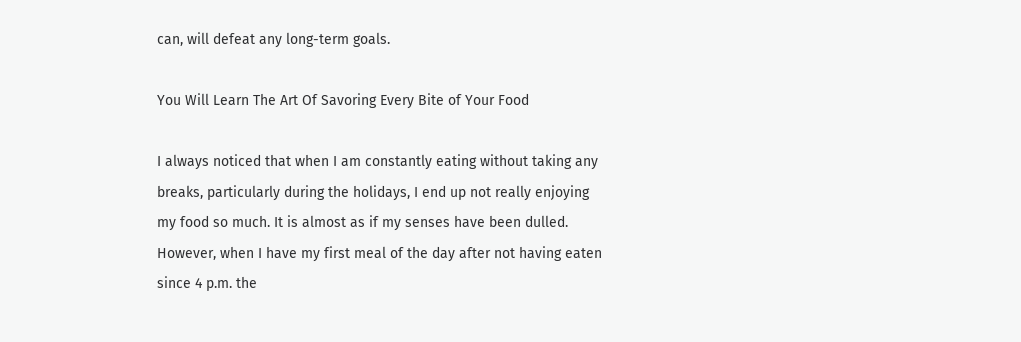can, will defeat any long-term goals.

You Will Learn The Art Of Savoring Every Bite of Your Food

I always noticed that when I am constantly eating without taking any breaks, particularly during the holidays, I end up not really enjoying my food so much. It is almost as if my senses have been dulled. However, when I have my first meal of the day after not having eaten since 4 p.m. the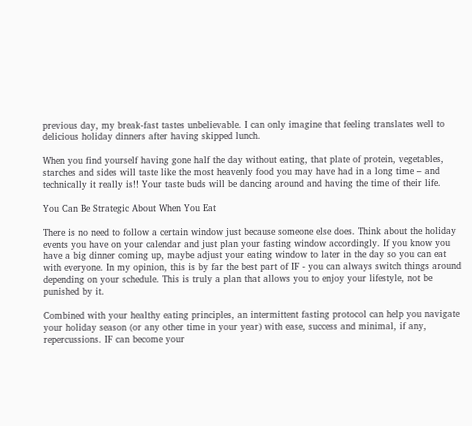previous day, my break-fast tastes unbelievable. I can only imagine that feeling translates well to delicious holiday dinners after having skipped lunch.

When you find yourself having gone half the day without eating, that plate of protein, vegetables, starches and sides will taste like the most heavenly food you may have had in a long time – and technically it really is!! Your taste buds will be dancing around and having the time of their life.

You Can Be Strategic About When You Eat

There is no need to follow a certain window just because someone else does. Think about the holiday events you have on your calendar and just plan your fasting window accordingly. If you know you have a big dinner coming up, maybe adjust your eating window to later in the day so you can eat with everyone. In my opinion, this is by far the best part of IF - you can always switch things around depending on your schedule. This is truly a plan that allows you to enjoy your lifestyle, not be punished by it.

Combined with your healthy eating principles, an intermittent fasting protocol can help you navigate your holiday season (or any other time in your year) with ease, success and minimal, if any, repercussions. IF can become your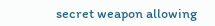secret weapon allowing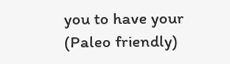you to have your (Paleo friendly)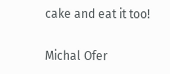cake and eat it too!

Michal Ofer